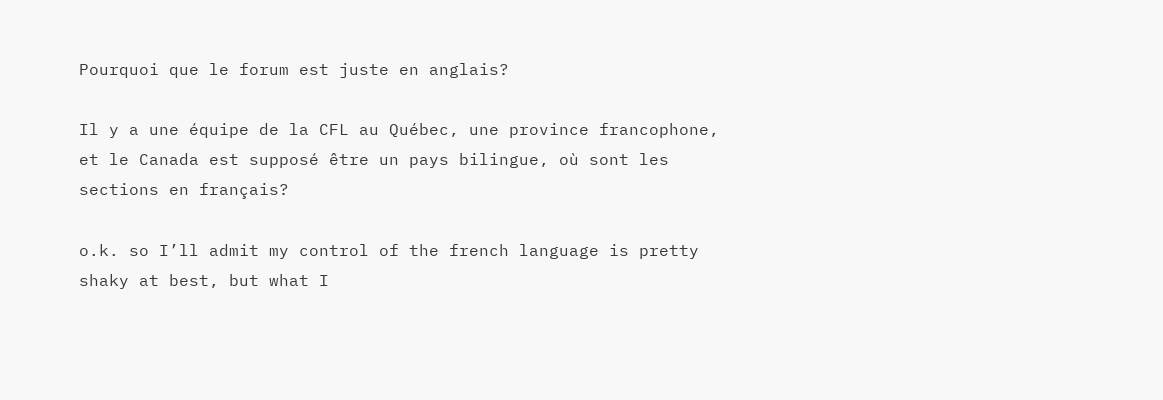Pourquoi que le forum est juste en anglais?

Il y a une équipe de la CFL au Québec, une province francophone, et le Canada est supposé être un pays bilingue, où sont les sections en français?

o.k. so I’ll admit my control of the french language is pretty shaky at best, but what I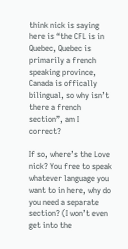think nick is saying here is “the CFL is in Quebec, Quebec is primarily a french speaking province, Canada is offically bilingual, so why isn’t there a french section”, am I correct?

If so, where’s the Love nick? You free to speak whatever language you want to in here, why do you need a separate section? (I won’t even get into the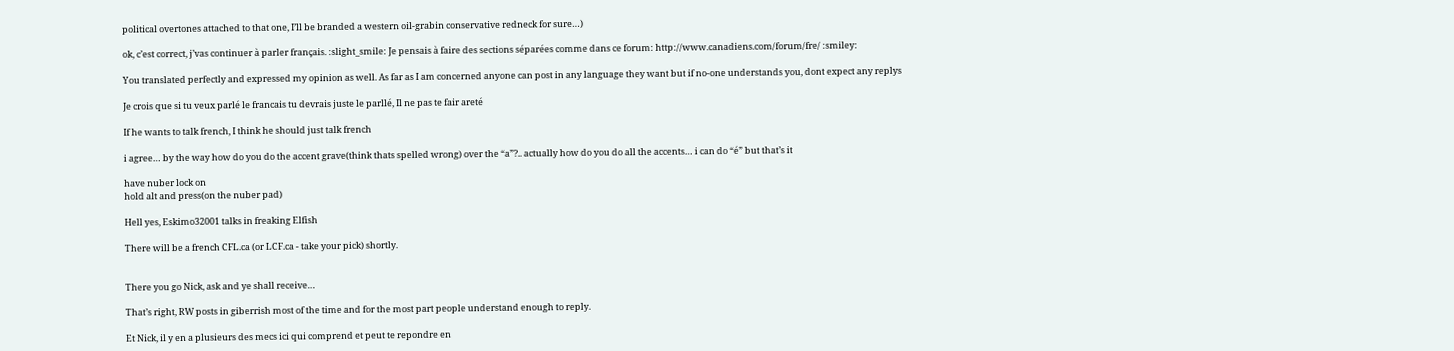political overtones attached to that one, I’ll be branded a western oil-grabin conservative redneck for sure…)

ok, c’est correct, j’vas continuer à parler français. :slight_smile: Je pensais à faire des sections séparées comme dans ce forum: http://www.canadiens.com/forum/fre/ :smiley:

You translated perfectly and expressed my opinion as well. As far as I am concerned anyone can post in any language they want but if no-one understands you, dont expect any replys

Je crois que si tu veux parlé le francais tu devrais juste le parllé, Il ne pas te fair areté

If he wants to talk french, I think he should just talk french

i agree… by the way how do you do the accent grave(think thats spelled wrong) over the “a”?.. actually how do you do all the accents… i can do “é” but that’s it

have nuber lock on
hold alt and press(on the nuber pad)

Hell yes, Eskimo32001 talks in freaking Elfish

There will be a french CFL.ca (or LCF.ca - take your pick) shortly.


There you go Nick, ask and ye shall receive…

That’s right, RW posts in giberrish most of the time and for the most part people understand enough to reply.

Et Nick, il y en a plusieurs des mecs ici qui comprend et peut te repondre en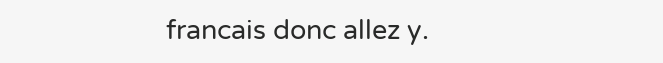francais donc allez y.